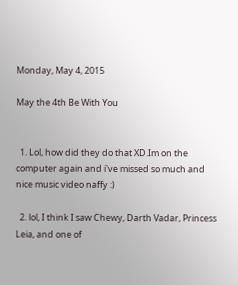Monday, May 4, 2015

May the 4th Be With You


  1. Lol, how did they do that XD.Im on the computer again and i've missed so much and nice music video naffy :)

  2. lol, I think I saw Chewy, Darth Vadar, Princess Leia, and one of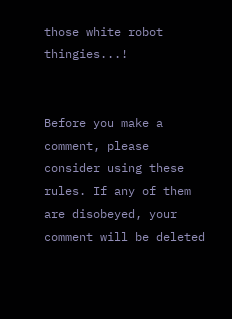those white robot thingies...!


Before you make a comment, please consider using these rules. If any of them are disobeyed, your comment will be deleted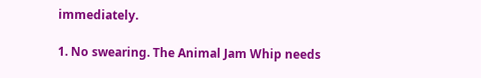immediately.

1. No swearing. The Animal Jam Whip needs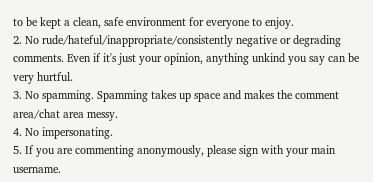to be kept a clean, safe environment for everyone to enjoy.
2. No rude/hateful/inappropriate/consistently negative or degrading comments. Even if it's just your opinion, anything unkind you say can be very hurtful.
3. No spamming. Spamming takes up space and makes the comment area/chat area messy.
4. No impersonating.
5. If you are commenting anonymously, please sign with your main username.